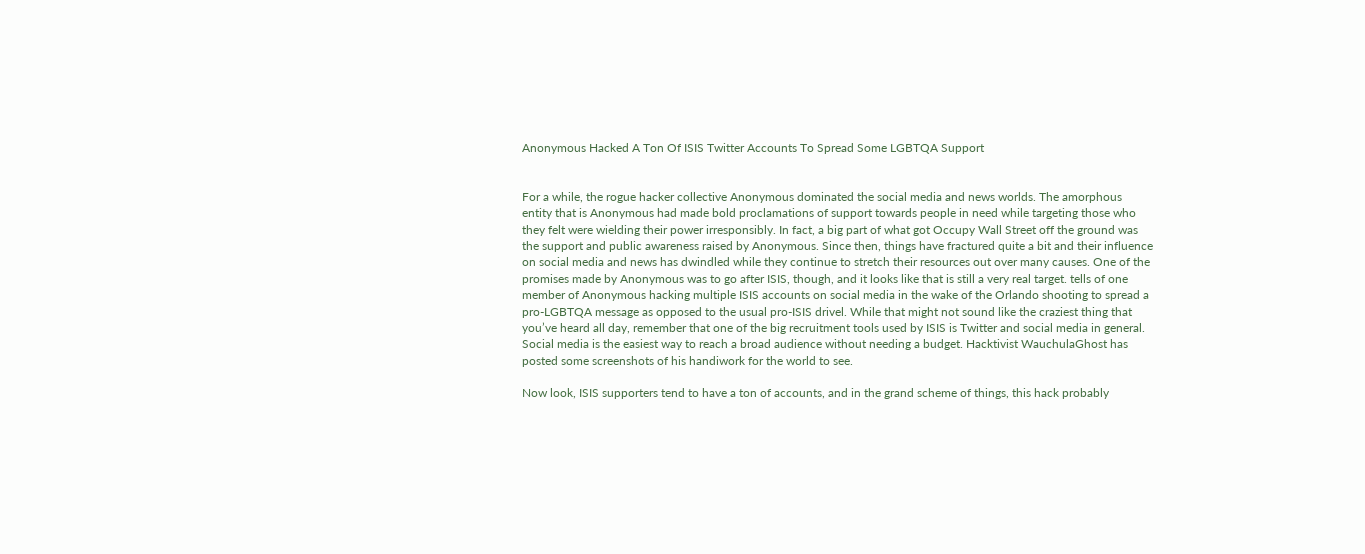Anonymous Hacked A Ton Of ISIS Twitter Accounts To Spread Some LGBTQA Support


For a while, the rogue hacker collective Anonymous dominated the social media and news worlds. The amorphous entity that is Anonymous had made bold proclamations of support towards people in need while targeting those who they felt were wielding their power irresponsibly. In fact, a big part of what got Occupy Wall Street off the ground was the support and public awareness raised by Anonymous. Since then, things have fractured quite a bit and their influence on social media and news has dwindled while they continue to stretch their resources out over many causes. One of the promises made by Anonymous was to go after ISIS, though, and it looks like that is still a very real target. tells of one member of Anonymous hacking multiple ISIS accounts on social media in the wake of the Orlando shooting to spread a pro-LGBTQA message as opposed to the usual pro-ISIS drivel. While that might not sound like the craziest thing that you’ve heard all day, remember that one of the big recruitment tools used by ISIS is Twitter and social media in general. Social media is the easiest way to reach a broad audience without needing a budget. Hacktivist WauchulaGhost has posted some screenshots of his handiwork for the world to see.

Now look, ISIS supporters tend to have a ton of accounts, and in the grand scheme of things, this hack probably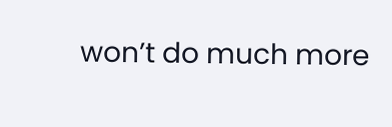won’t do much more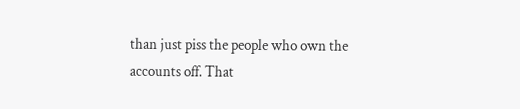than just piss the people who own the accounts off. That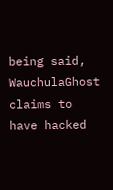being said, WauchulaGhost claims to have hacked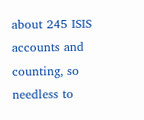about 245 ISIS accounts and counting, so needless to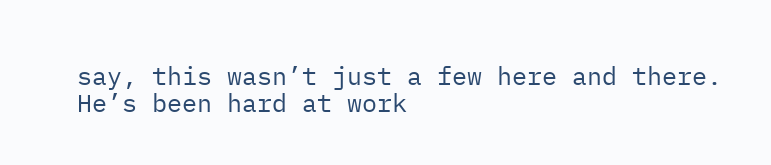say, this wasn’t just a few here and there. He’s been hard at work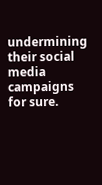undermining their social media campaigns for sure.